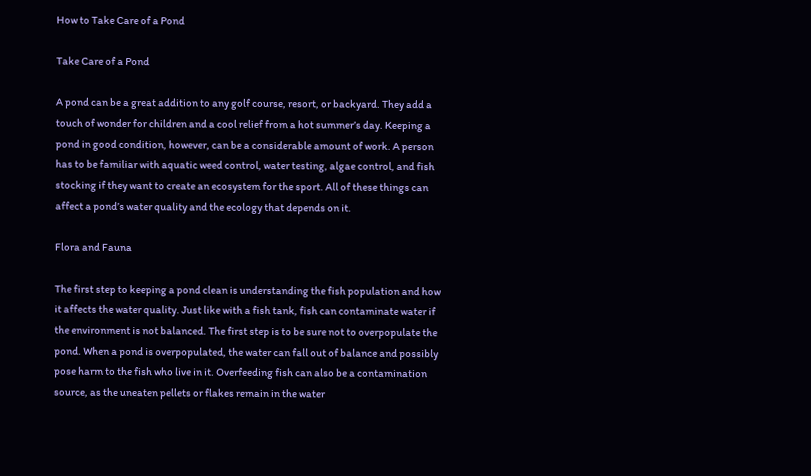How to Take Care of a Pond

Take Care of a Pond

A pond can be a great addition to any golf course, resort, or backyard. They add a touch of wonder for children and a cool relief from a hot summer’s day. Keeping a pond in good condition, however, can be a considerable amount of work. A person has to be familiar with aquatic weed control, water testing, algae control, and fish stocking if they want to create an ecosystem for the sport. All of these things can affect a pond’s water quality and the ecology that depends on it.

Flora and Fauna

The first step to keeping a pond clean is understanding the fish population and how it affects the water quality. Just like with a fish tank, fish can contaminate water if the environment is not balanced. The first step is to be sure not to overpopulate the pond. When a pond is overpopulated, the water can fall out of balance and possibly pose harm to the fish who live in it. Overfeeding fish can also be a contamination source, as the uneaten pellets or flakes remain in the water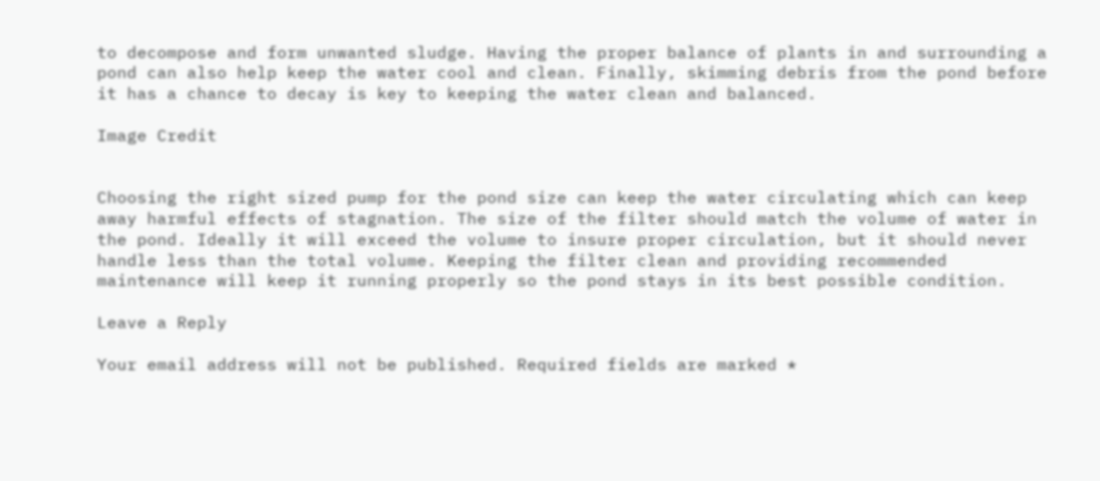to decompose and form unwanted sludge. Having the proper balance of plants in and surrounding a pond can also help keep the water cool and clean. Finally, skimming debris from the pond before it has a chance to decay is key to keeping the water clean and balanced.

Image Credit


Choosing the right sized pump for the pond size can keep the water circulating which can keep away harmful effects of stagnation. The size of the filter should match the volume of water in the pond. Ideally it will exceed the volume to insure proper circulation, but it should never handle less than the total volume. Keeping the filter clean and providing recommended maintenance will keep it running properly so the pond stays in its best possible condition.

Leave a Reply

Your email address will not be published. Required fields are marked *